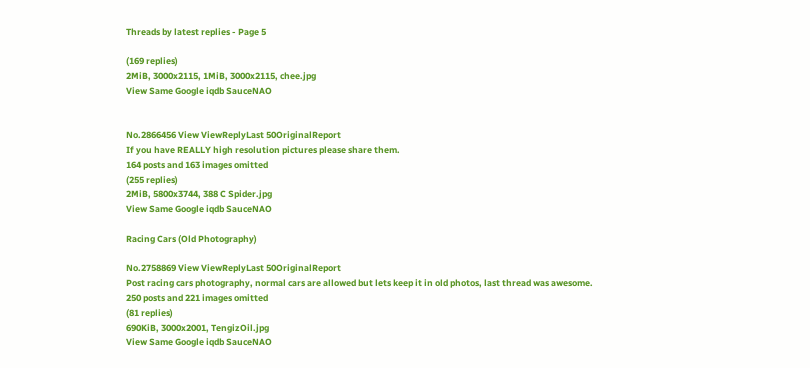Threads by latest replies - Page 5

(169 replies)
2MiB, 3000x2115, 1MiB, 3000x2115, chee.jpg
View Same Google iqdb SauceNAO


No.2866456 View ViewReplyLast 50OriginalReport
If you have REALLY high resolution pictures please share them.
164 posts and 163 images omitted
(255 replies)
2MiB, 5800x3744, 388 C Spider.jpg
View Same Google iqdb SauceNAO

Racing Cars (Old Photography)

No.2758869 View ViewReplyLast 50OriginalReport
Post racing cars photography, normal cars are allowed but lets keep it in old photos, last thread was awesome.
250 posts and 221 images omitted
(81 replies)
690KiB, 3000x2001, TengizOil.jpg
View Same Google iqdb SauceNAO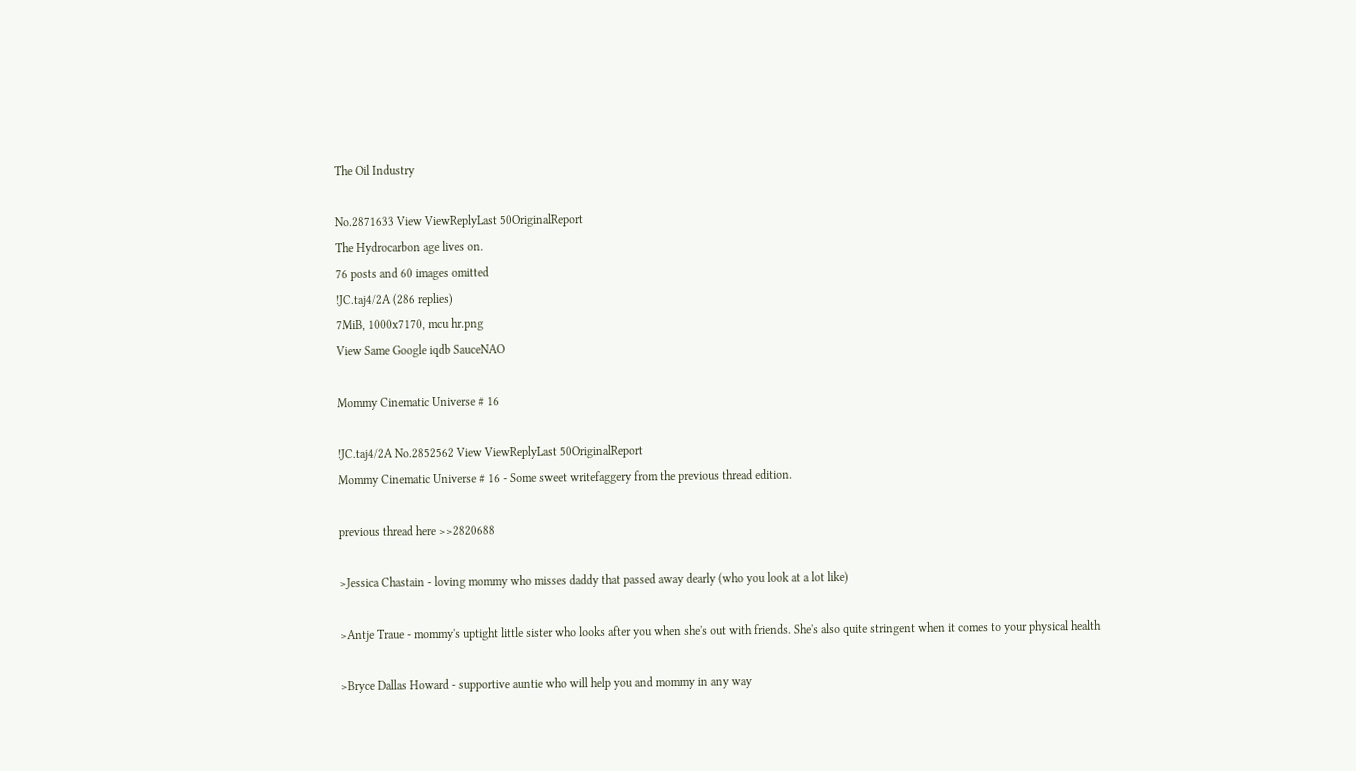The Oil Industry

No.2871633 View ViewReplyLast 50OriginalReport
The Hydrocarbon age lives on.
76 posts and 60 images omitted
!JC.taj4/2A (286 replies)
7MiB, 1000x7170, mcu hr.png
View Same Google iqdb SauceNAO

Mommy Cinematic Universe # 16

!JC.taj4/2A No.2852562 View ViewReplyLast 50OriginalReport
Mommy Cinematic Universe # 16 - Some sweet writefaggery from the previous thread edition.

previous thread here >>2820688

>Jessica Chastain - loving mommy who misses daddy that passed away dearly (who you look at a lot like)

>Antje Traue - mommy's uptight little sister who looks after you when she's out with friends. She's also quite stringent when it comes to your physical health

>Bryce Dallas Howard - supportive auntie who will help you and mommy in any way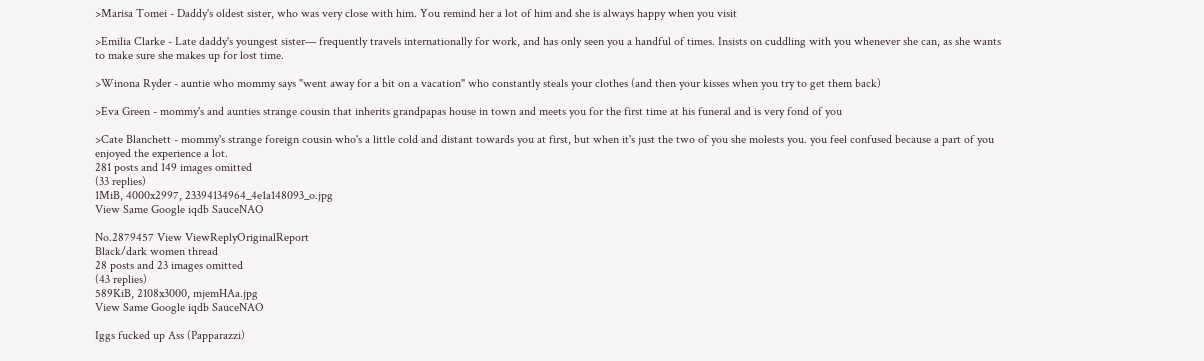>Marisa Tomei - Daddy's oldest sister, who was very close with him. You remind her a lot of him and she is always happy when you visit

>Emilia Clarke - Late daddy's youngest sister— frequently travels internationally for work, and has only seen you a handful of times. Insists on cuddling with you whenever she can, as she wants to make sure she makes up for lost time.

>Winona Ryder - auntie who mommy says "went away for a bit on a vacation" who constantly steals your clothes (and then your kisses when you try to get them back)

>Eva Green - mommy's and aunties strange cousin that inherits grandpapas house in town and meets you for the first time at his funeral and is very fond of you

>Cate Blanchett - mommy's strange foreign cousin who's a little cold and distant towards you at first, but when it's just the two of you she molests you. you feel confused because a part of you enjoyed the experience a lot.
281 posts and 149 images omitted
(33 replies)
1MiB, 4000x2997, 23394134964_4e1a148093_o.jpg
View Same Google iqdb SauceNAO

No.2879457 View ViewReplyOriginalReport
Black/dark women thread
28 posts and 23 images omitted
(43 replies)
589KiB, 2108x3000, mjemHAa.jpg
View Same Google iqdb SauceNAO

Iggs fucked up Ass (Papparazzi)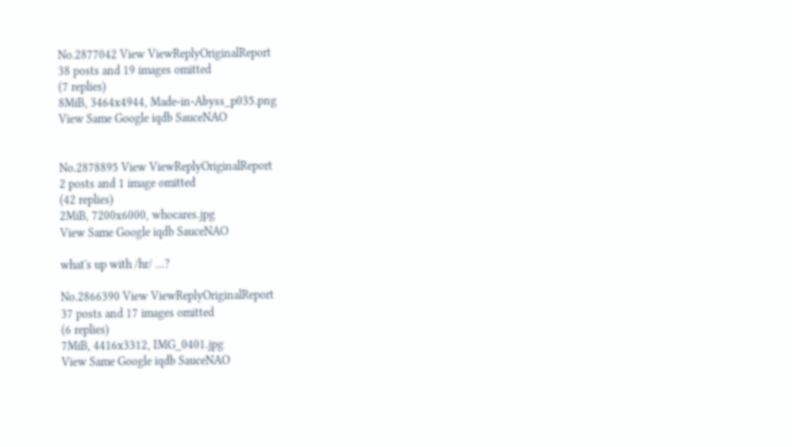No.2877042 View ViewReplyOriginalReport
38 posts and 19 images omitted
(7 replies)
8MiB, 3464x4944, Made-in-Abyss_p035.png
View Same Google iqdb SauceNAO


No.2878895 View ViewReplyOriginalReport
2 posts and 1 image omitted
(42 replies)
2MiB, 7200x6000, whocares.jpg
View Same Google iqdb SauceNAO

what's up with /hr/ ...?

No.2866390 View ViewReplyOriginalReport
37 posts and 17 images omitted
(6 replies)
7MiB, 4416x3312, IMG_0401.jpg
View Same Google iqdb SauceNAO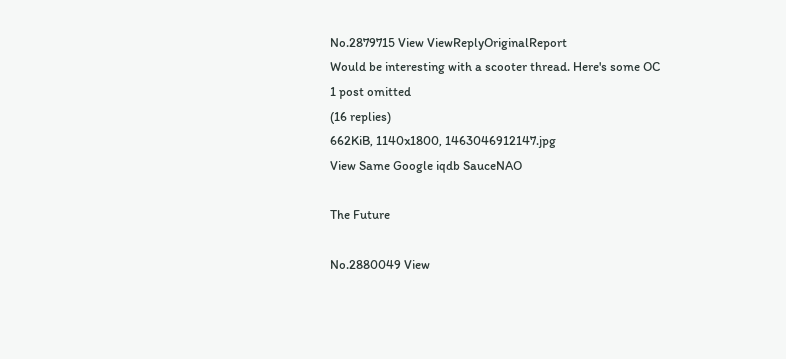No.2879715 View ViewReplyOriginalReport
Would be interesting with a scooter thread. Here's some OC
1 post omitted
(16 replies)
662KiB, 1140x1800, 1463046912147.jpg
View Same Google iqdb SauceNAO

The Future

No.2880049 View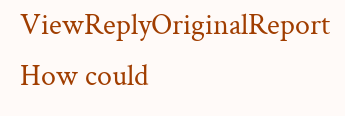ViewReplyOriginalReport
How could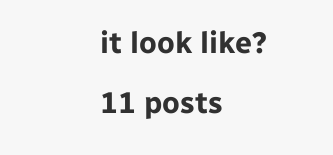it look like?
11 posts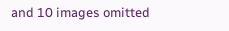and 10 images omitted